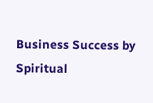Business Success by Spiritual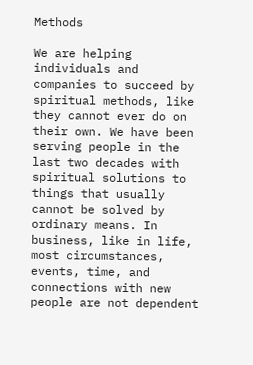Methods

We are helping individuals and companies to succeed by spiritual methods, like they cannot ever do on their own. We have been serving people in the last two decades with spiritual solutions to things that usually cannot be solved by ordinary means. In business, like in life, most circumstances, events, time, and connections with new people are not dependent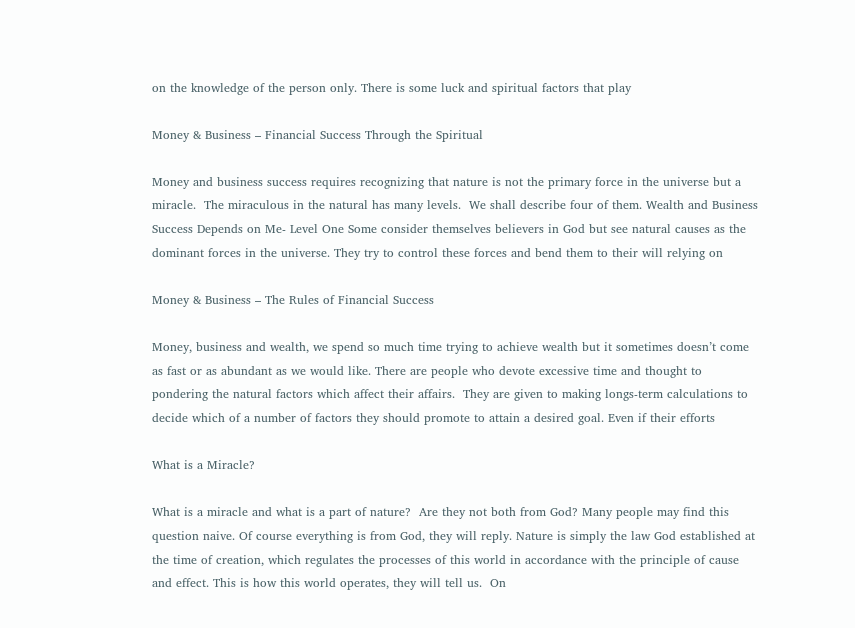on the knowledge of the person only. There is some luck and spiritual factors that play

Money & Business – Financial Success Through the Spiritual

Money and business success requires recognizing that nature is not the primary force in the universe but a miracle.  The miraculous in the natural has many levels.  We shall describe four of them. Wealth and Business Success Depends on Me- Level One Some consider themselves believers in God but see natural causes as the dominant forces in the universe. They try to control these forces and bend them to their will relying on

Money & Business – The Rules of Financial Success

Money, business and wealth, we spend so much time trying to achieve wealth but it sometimes doesn’t come as fast or as abundant as we would like. There are people who devote excessive time and thought to pondering the natural factors which affect their affairs.  They are given to making longs-term calculations to decide which of a number of factors they should promote to attain a desired goal. Even if their efforts

What is a Miracle?

What is a miracle and what is a part of nature?  Are they not both from God? Many people may find this question naive. Of course everything is from God, they will reply. Nature is simply the law God established at the time of creation, which regulates the processes of this world in accordance with the principle of cause and effect. This is how this world operates, they will tell us.  On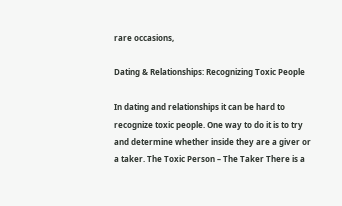rare occasions,

Dating & Relationships: Recognizing Toxic People

In dating and relationships it can be hard to recognize toxic people. One way to do it is to try and determine whether inside they are a giver or a taker. The Toxic Person – The Taker There is a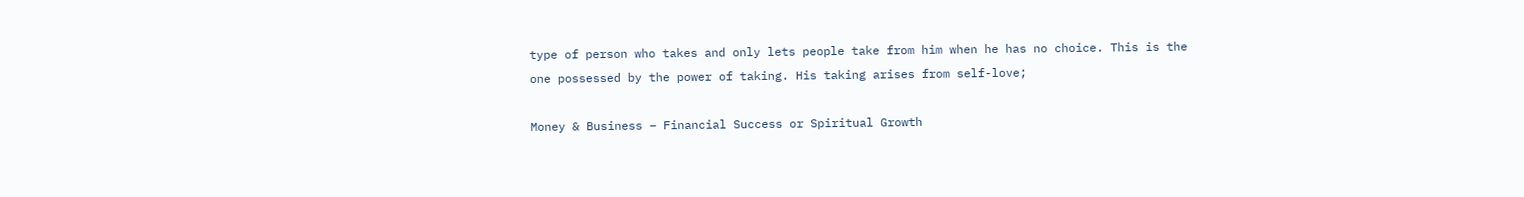type of person who takes and only lets people take from him when he has no choice. This is the one possessed by the power of taking. His taking arises from self-love;

Money & Business – Financial Success or Spiritual Growth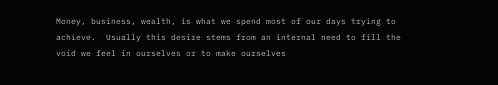Money, business, wealth, is what we spend most of our days trying to achieve.  Usually this desire stems from an internal need to fill the void we feel in ourselves or to make ourselves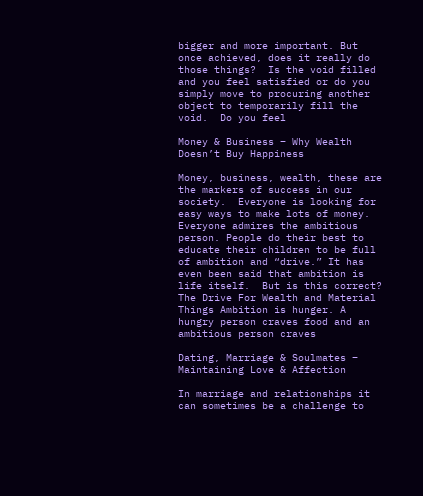bigger and more important. But once achieved, does it really do those things?  Is the void filled and you feel satisfied or do you simply move to procuring another object to temporarily fill the void.  Do you feel

Money & Business – Why Wealth Doesn’t Buy Happiness

Money, business, wealth, these are the markers of success in our society.  Everyone is looking for easy ways to make lots of money.  Everyone admires the ambitious person. People do their best to educate their children to be full of ambition and “drive.” It has even been said that ambition is life itself.  But is this correct? The Drive For Wealth and Material Things Ambition is hunger. A hungry person craves food and an ambitious person craves

Dating, Marriage & Soulmates – Maintaining Love & Affection

In marriage and relationships it can sometimes be a challenge to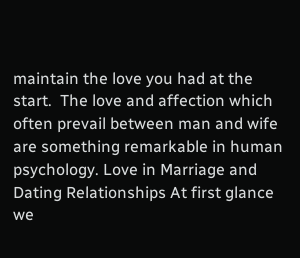maintain the love you had at the start.  The love and affection which often prevail between man and wife are something remarkable in human psychology. Love in Marriage and Dating Relationships At first glance we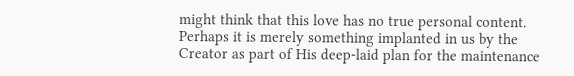might think that this love has no true personal content. Perhaps it is merely something implanted in us by the Creator as part of His deep-laid plan for the maintenance